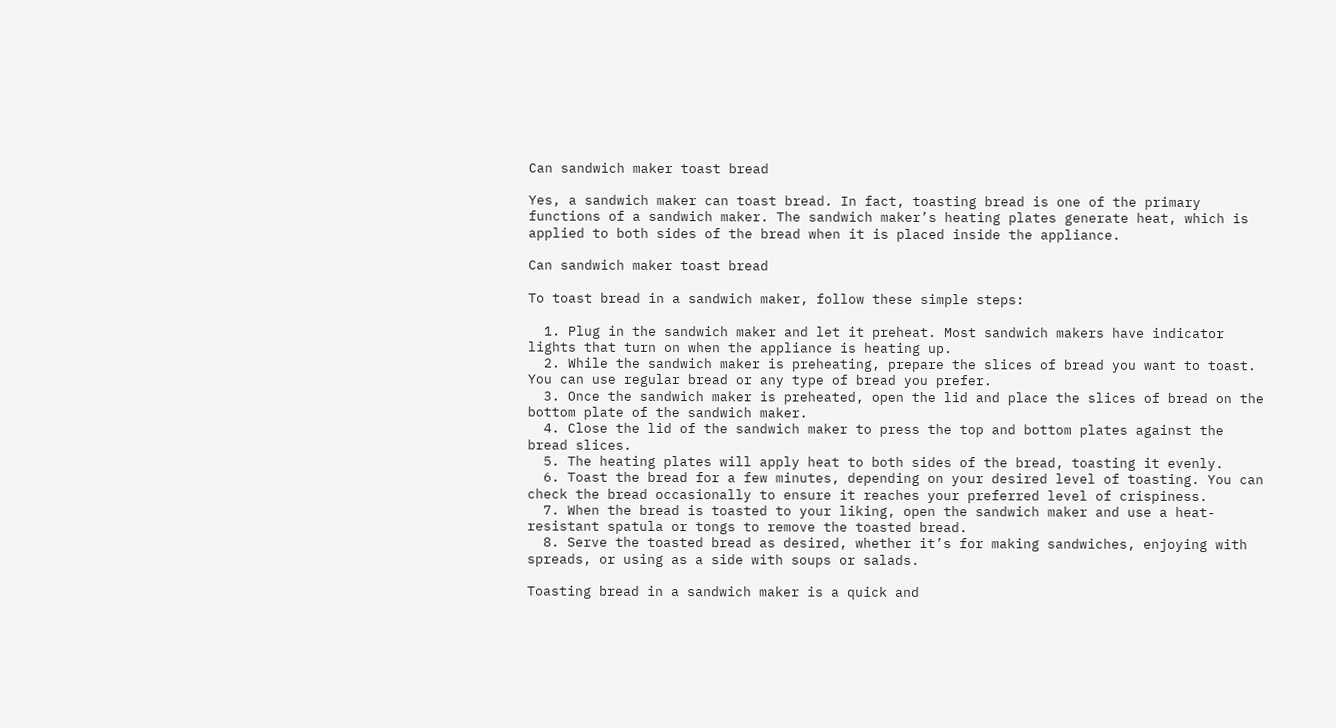Can sandwich maker toast bread

Yes, a sandwich maker can toast bread. In fact, toasting bread is one of the primary functions of a sandwich maker. The sandwich maker’s heating plates generate heat, which is applied to both sides of the bread when it is placed inside the appliance.

Can sandwich maker toast bread

To toast bread in a sandwich maker, follow these simple steps:

  1. Plug in the sandwich maker and let it preheat. Most sandwich makers have indicator lights that turn on when the appliance is heating up.
  2. While the sandwich maker is preheating, prepare the slices of bread you want to toast. You can use regular bread or any type of bread you prefer.
  3. Once the sandwich maker is preheated, open the lid and place the slices of bread on the bottom plate of the sandwich maker.
  4. Close the lid of the sandwich maker to press the top and bottom plates against the bread slices.
  5. The heating plates will apply heat to both sides of the bread, toasting it evenly.
  6. Toast the bread for a few minutes, depending on your desired level of toasting. You can check the bread occasionally to ensure it reaches your preferred level of crispiness.
  7. When the bread is toasted to your liking, open the sandwich maker and use a heat-resistant spatula or tongs to remove the toasted bread.
  8. Serve the toasted bread as desired, whether it’s for making sandwiches, enjoying with spreads, or using as a side with soups or salads.

Toasting bread in a sandwich maker is a quick and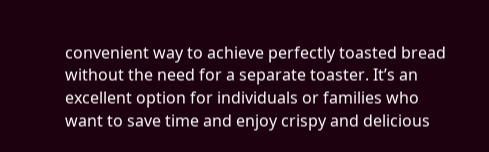convenient way to achieve perfectly toasted bread without the need for a separate toaster. It’s an excellent option for individuals or families who want to save time and enjoy crispy and delicious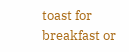toast for breakfast or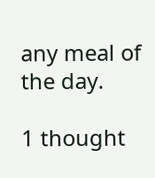any meal of the day.

1 thought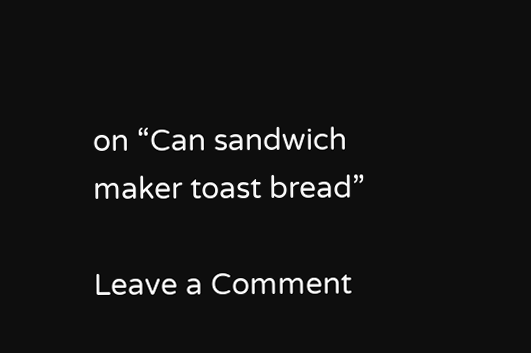on “Can sandwich maker toast bread”

Leave a Comment